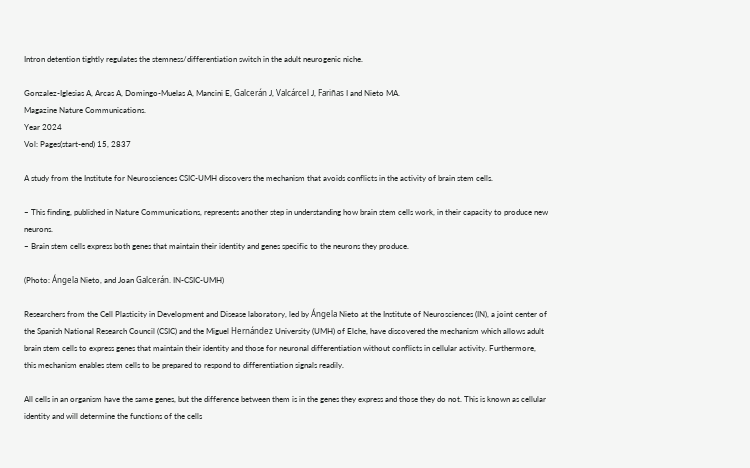Intron detention tightly regulates the stemness/differentiation switch in the adult neurogenic niche.

Gonzalez-Iglesias A, Arcas A, Domingo-Muelas A, Mancini E, Galcerán J, Valcárcel J, Fariñas I and Nieto MA.
Magazine Nature Communications.
Year 2024
Vol: Pages(start-end) 15, 2837

A study from the Institute for Neurosciences CSIC-UMH discovers the mechanism that avoids conflicts in the activity of brain stem cells.

– This finding, published in Nature Communications, represents another step in understanding how brain stem cells work, in their capacity to produce new neurons.
– Brain stem cells express both genes that maintain their identity and genes specific to the neurons they produce.

(Photo: Ángela Nieto, and Joan Galcerán. IN-CSIC-UMH)

Researchers from the Cell Plasticity in Development and Disease laboratory, led by Ángela Nieto at the Institute of Neurosciences (IN), a joint center of the Spanish National Research Council (CSIC) and the Miguel Hernández University (UMH) of Elche, have discovered the mechanism which allows adult brain stem cells to express genes that maintain their identity and those for neuronal differentiation without conflicts in cellular activity. Furthermore, this mechanism enables stem cells to be prepared to respond to differentiation signals readily.

All cells in an organism have the same genes, but the difference between them is in the genes they express and those they do not. This is known as cellular identity and will determine the functions of the cells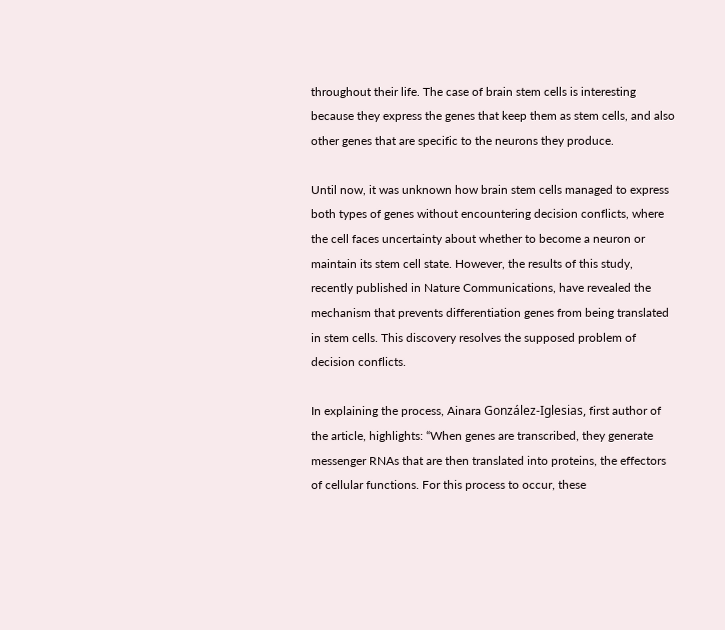throughout their life. The case of brain stem cells is interesting because they express the genes that keep them as stem cells, and also other genes that are specific to the neurons they produce.

Until now, it was unknown how brain stem cells managed to express both types of genes without encountering decision conflicts, where the cell faces uncertainty about whether to become a neuron or maintain its stem cell state. However, the results of this study, recently published in Nature Communications, have revealed the mechanism that prevents differentiation genes from being translated in stem cells. This discovery resolves the supposed problem of decision conflicts.

In explaining the process, Ainara González-Iglesias, first author of the article, highlights: “When genes are transcribed, they generate messenger RNAs that are then translated into proteins, the effectors of cellular functions. For this process to occur, these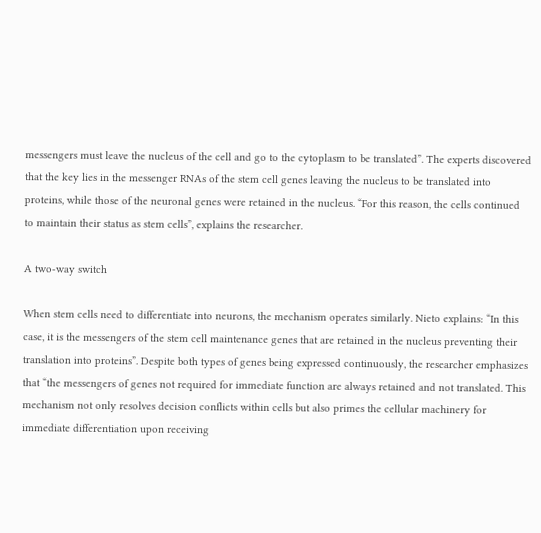messengers must leave the nucleus of the cell and go to the cytoplasm to be translated”. The experts discovered that the key lies in the messenger RNAs of the stem cell genes leaving the nucleus to be translated into proteins, while those of the neuronal genes were retained in the nucleus. “For this reason, the cells continued to maintain their status as stem cells”, explains the researcher.

A two-way switch

When stem cells need to differentiate into neurons, the mechanism operates similarly. Nieto explains: “In this case, it is the messengers of the stem cell maintenance genes that are retained in the nucleus preventing their translation into proteins”. Despite both types of genes being expressed continuously, the researcher emphasizes that “the messengers of genes not required for immediate function are always retained and not translated. This mechanism not only resolves decision conflicts within cells but also primes the cellular machinery for immediate differentiation upon receiving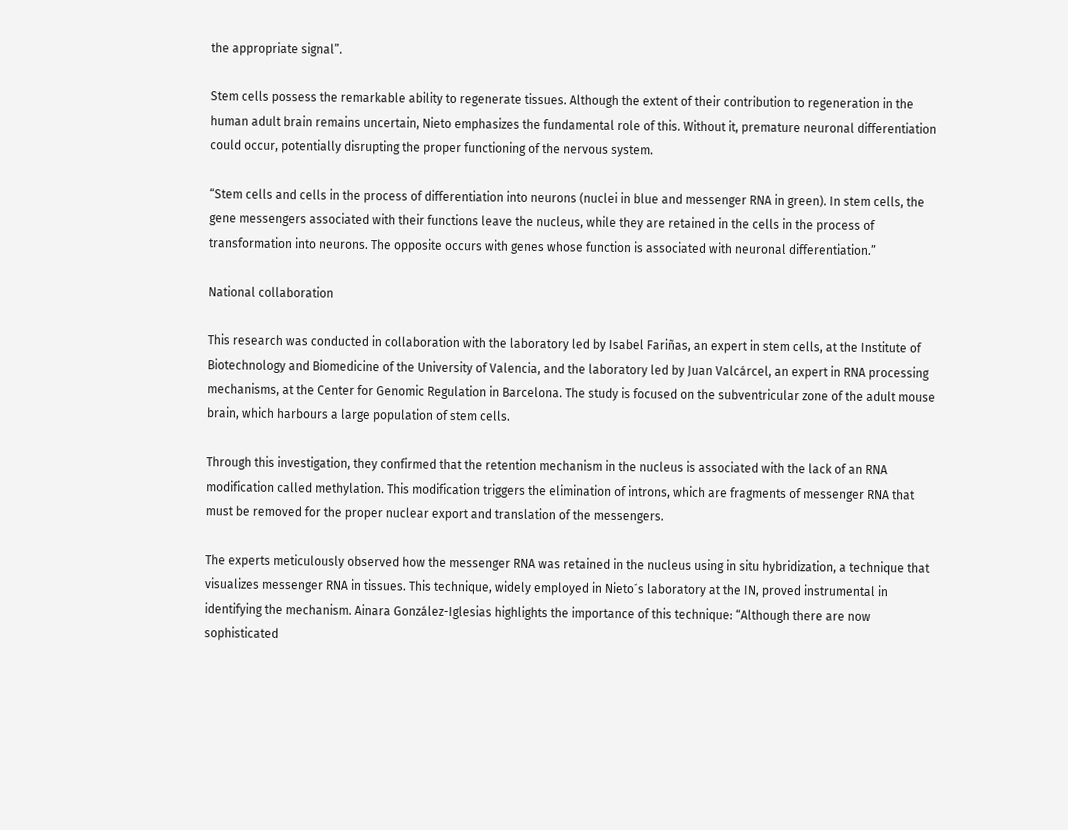the appropriate signal”.

Stem cells possess the remarkable ability to regenerate tissues. Although the extent of their contribution to regeneration in the human adult brain remains uncertain, Nieto emphasizes the fundamental role of this. Without it, premature neuronal differentiation could occur, potentially disrupting the proper functioning of the nervous system.

“Stem cells and cells in the process of differentiation into neurons (nuclei in blue and messenger RNA in green). In stem cells, the gene messengers associated with their functions leave the nucleus, while they are retained in the cells in the process of transformation into neurons. The opposite occurs with genes whose function is associated with neuronal differentiation.”

National collaboration

This research was conducted in collaboration with the laboratory led by Isabel Fariñas, an expert in stem cells, at the Institute of Biotechnology and Biomedicine of the University of Valencia, and the laboratory led by Juan Valcárcel, an expert in RNA processing mechanisms, at the Center for Genomic Regulation in Barcelona. The study is focused on the subventricular zone of the adult mouse brain, which harbours a large population of stem cells.

Through this investigation, they confirmed that the retention mechanism in the nucleus is associated with the lack of an RNA modification called methylation. This modification triggers the elimination of introns, which are fragments of messenger RNA that must be removed for the proper nuclear export and translation of the messengers.

The experts meticulously observed how the messenger RNA was retained in the nucleus using in situ hybridization, a technique that visualizes messenger RNA in tissues. This technique, widely employed in Nieto´s laboratory at the IN, proved instrumental in identifying the mechanism. Ainara González-Iglesias highlights the importance of this technique: “Although there are now sophisticated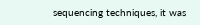sequencing techniques, it was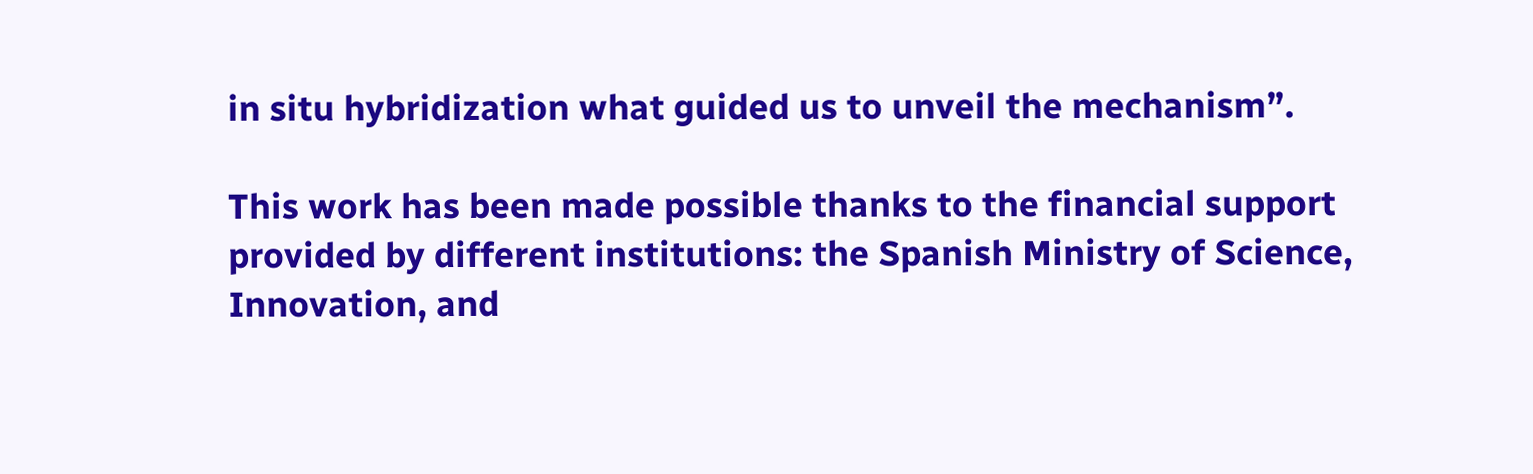in situ hybridization what guided us to unveil the mechanism”.

This work has been made possible thanks to the financial support provided by different institutions: the Spanish Ministry of Science, Innovation, and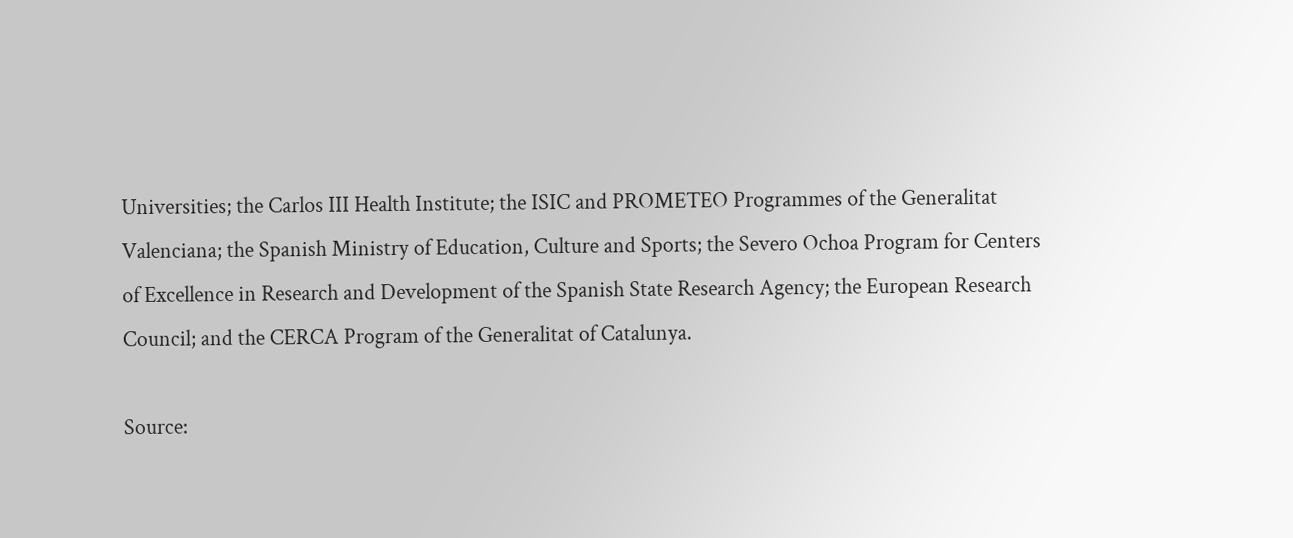Universities; the Carlos III Health Institute; the ISIC and PROMETEO Programmes of the Generalitat Valenciana; the Spanish Ministry of Education, Culture and Sports; the Severo Ochoa Program for Centers of Excellence in Research and Development of the Spanish State Research Agency; the European Research Council; and the CERCA Program of the Generalitat of Catalunya.

Source: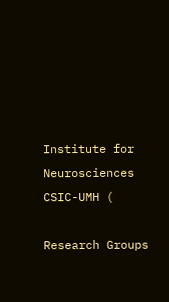Institute for Neurosciences CSIC-UMH (

Research Groups